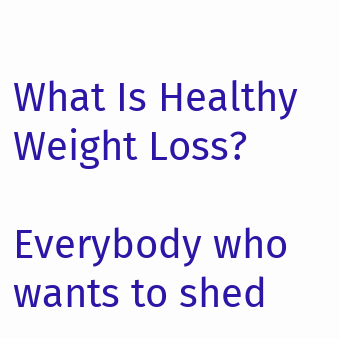What Is Healthy Weight Loss?

Everybody who wants to shed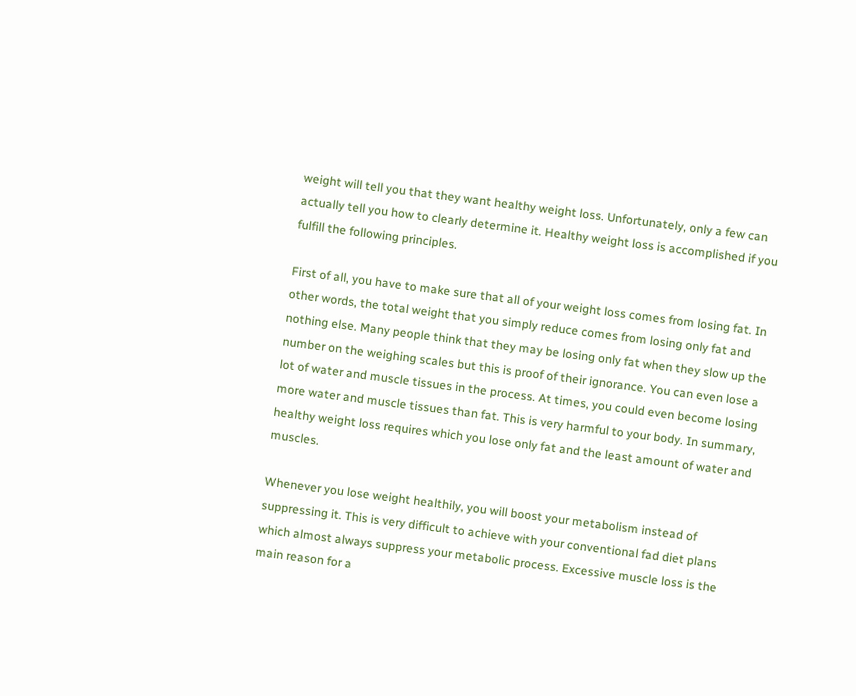weight will tell you that they want healthy weight loss. Unfortunately, only a few can actually tell you how to clearly determine it. Healthy weight loss is accomplished if you fulfill the following principles.

First of all, you have to make sure that all of your weight loss comes from losing fat. In other words, the total weight that you simply reduce comes from losing only fat and nothing else. Many people think that they may be losing only fat when they slow up the number on the weighing scales but this is proof of their ignorance. You can even lose a lot of water and muscle tissues in the process. At times, you could even become losing more water and muscle tissues than fat. This is very harmful to your body. In summary, healthy weight loss requires which you lose only fat and the least amount of water and muscles.

Whenever you lose weight healthily, you will boost your metabolism instead of suppressing it. This is very difficult to achieve with your conventional fad diet plans which almost always suppress your metabolic process. Excessive muscle loss is the main reason for a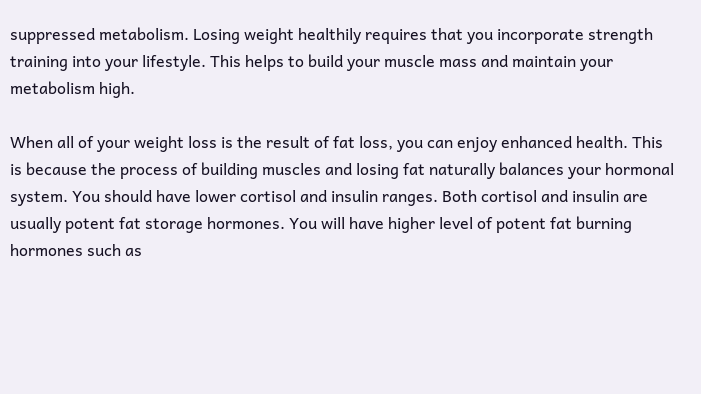suppressed metabolism. Losing weight healthily requires that you incorporate strength training into your lifestyle. This helps to build your muscle mass and maintain your metabolism high.

When all of your weight loss is the result of fat loss, you can enjoy enhanced health. This is because the process of building muscles and losing fat naturally balances your hormonal system. You should have lower cortisol and insulin ranges. Both cortisol and insulin are usually potent fat storage hormones. You will have higher level of potent fat burning hormones such as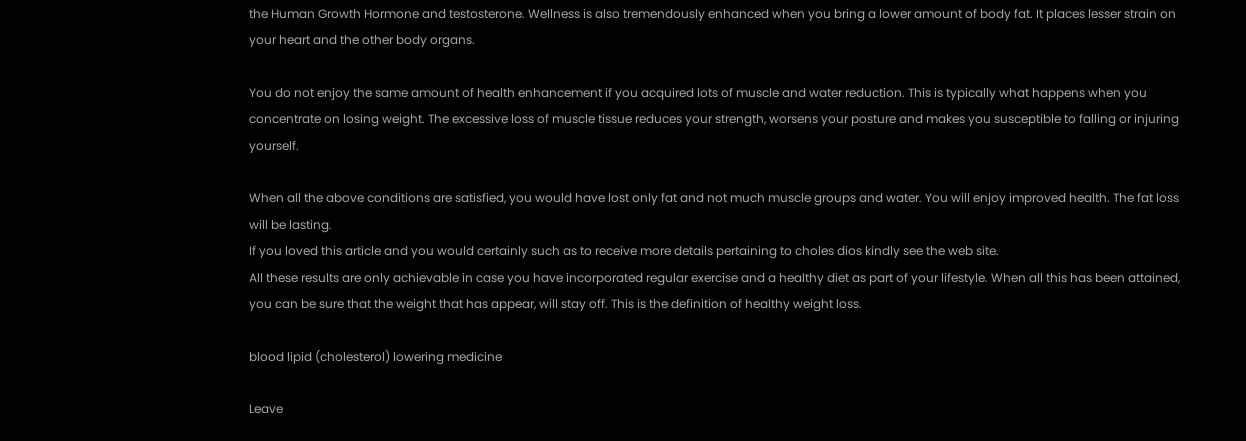the Human Growth Hormone and testosterone. Wellness is also tremendously enhanced when you bring a lower amount of body fat. It places lesser strain on your heart and the other body organs.

You do not enjoy the same amount of health enhancement if you acquired lots of muscle and water reduction. This is typically what happens when you concentrate on losing weight. The excessive loss of muscle tissue reduces your strength, worsens your posture and makes you susceptible to falling or injuring yourself.

When all the above conditions are satisfied, you would have lost only fat and not much muscle groups and water. You will enjoy improved health. The fat loss will be lasting.
If you loved this article and you would certainly such as to receive more details pertaining to choles dios kindly see the web site.
All these results are only achievable in case you have incorporated regular exercise and a healthy diet as part of your lifestyle. When all this has been attained, you can be sure that the weight that has appear, will stay off. This is the definition of healthy weight loss.

blood lipid (cholesterol) lowering medicine

Leave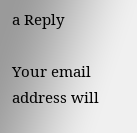a Reply

Your email address will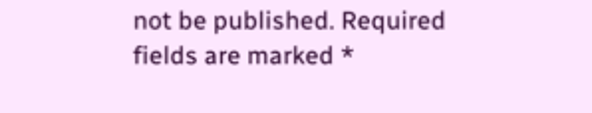not be published. Required fields are marked *